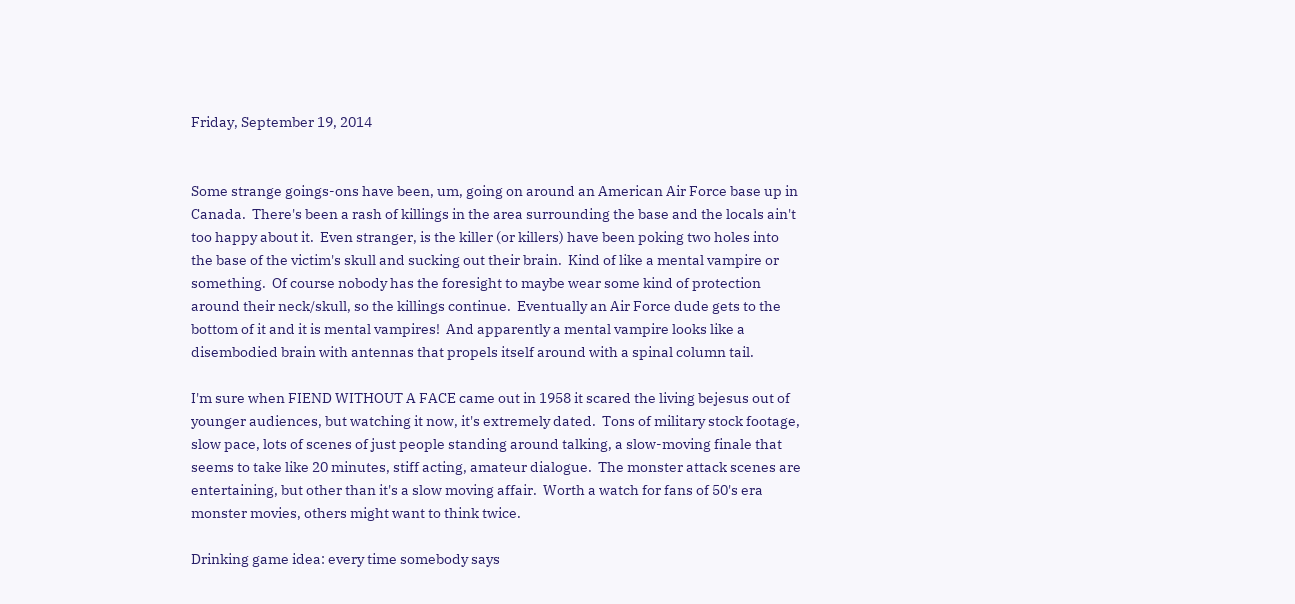Friday, September 19, 2014


Some strange goings-ons have been, um, going on around an American Air Force base up in Canada.  There's been a rash of killings in the area surrounding the base and the locals ain't too happy about it.  Even stranger, is the killer (or killers) have been poking two holes into the base of the victim's skull and sucking out their brain.  Kind of like a mental vampire or something.  Of course nobody has the foresight to maybe wear some kind of protection around their neck/skull, so the killings continue.  Eventually an Air Force dude gets to the bottom of it and it is mental vampires!  And apparently a mental vampire looks like a disembodied brain with antennas that propels itself around with a spinal column tail.

I'm sure when FIEND WITHOUT A FACE came out in 1958 it scared the living bejesus out of younger audiences, but watching it now, it's extremely dated.  Tons of military stock footage, slow pace, lots of scenes of just people standing around talking, a slow-moving finale that seems to take like 20 minutes, stiff acting, amateur dialogue.  The monster attack scenes are entertaining, but other than it's a slow moving affair.  Worth a watch for fans of 50's era monster movies, others might want to think twice.

Drinking game idea: every time somebody says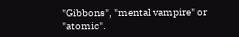"Gibbons", "mental vampire" or "atomic".